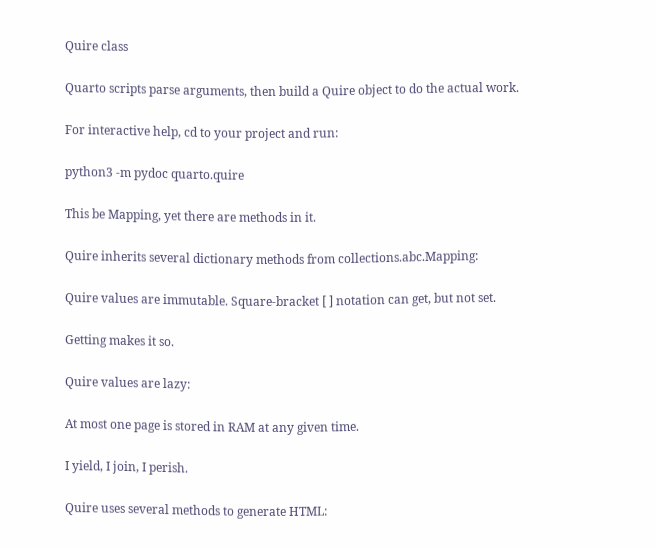Quire class

Quarto scripts parse arguments, then build a Quire object to do the actual work.

For interactive help, cd to your project and run:

python3 -m pydoc quarto.quire

This be Mapping, yet there are methods in it.

Quire inherits several dictionary methods from collections.abc.Mapping:

Quire values are immutable. Square-bracket [ ] notation can get, but not set.

Getting makes it so.

Quire values are lazy:

At most one page is stored in RAM at any given time.

I yield, I join, I perish.

Quire uses several methods to generate HTML: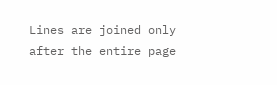Lines are joined only after the entire page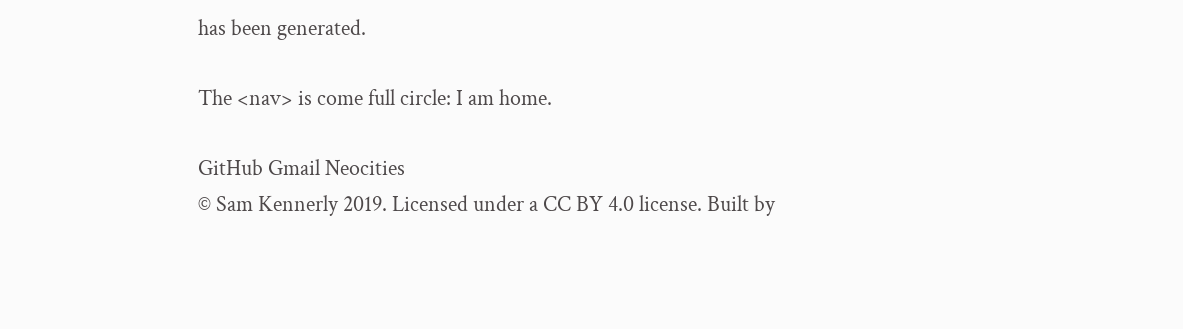has been generated.

The <nav> is come full circle: I am home.

GitHub Gmail Neocities
© Sam Kennerly 2019. Licensed under a CC BY 4.0 license. Built by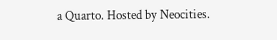a Quarto. Hosted by Neocities.